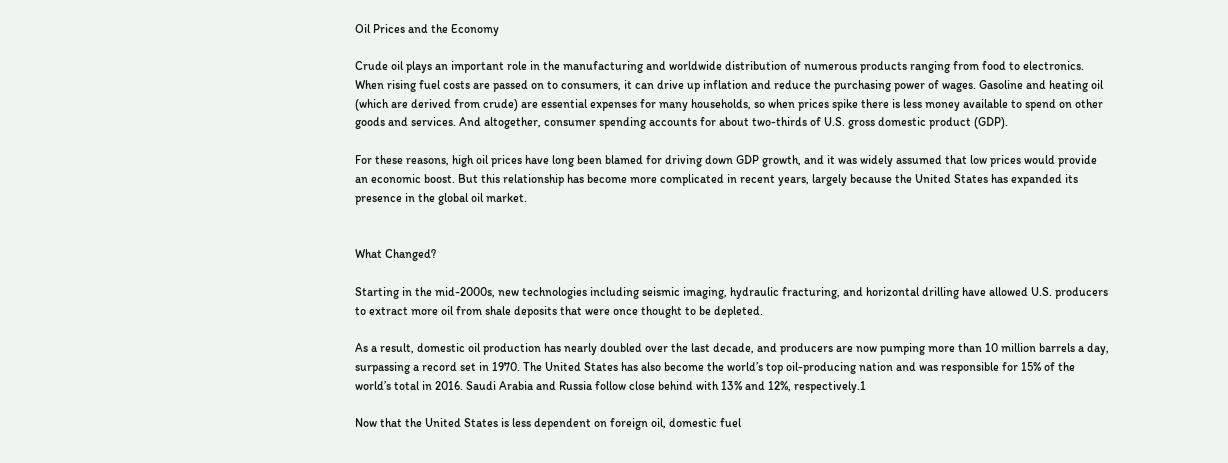Oil Prices and the Economy

Crude oil plays an important role in the manufacturing and worldwide distribution of numerous products ranging from food to electronics. When rising fuel costs are passed on to consumers, it can drive up inflation and reduce the purchasing power of wages. Gasoline and heating oil (which are derived from crude) are essential expenses for many households, so when prices spike there is less money available to spend on other goods and services. And altogether, consumer spending accounts for about two-thirds of U.S. gross domestic product (GDP).

For these reasons, high oil prices have long been blamed for driving down GDP growth, and it was widely assumed that low prices would provide an economic boost. But this relationship has become more complicated in recent years, largely because the United States has expanded its presence in the global oil market.


What Changed?

Starting in the mid-2000s, new technologies including seismic imaging, hydraulic fracturing, and horizontal drilling have allowed U.S. producers to extract more oil from shale deposits that were once thought to be depleted.

As a result, domestic oil production has nearly doubled over the last decade, and producers are now pumping more than 10 million barrels a day, surpassing a record set in 1970. The United States has also become the world’s top oil-producing nation and was responsible for 15% of the world’s total in 2016. Saudi Arabia and Russia follow close behind with 13% and 12%, respectively.1

Now that the United States is less dependent on foreign oil, domestic fuel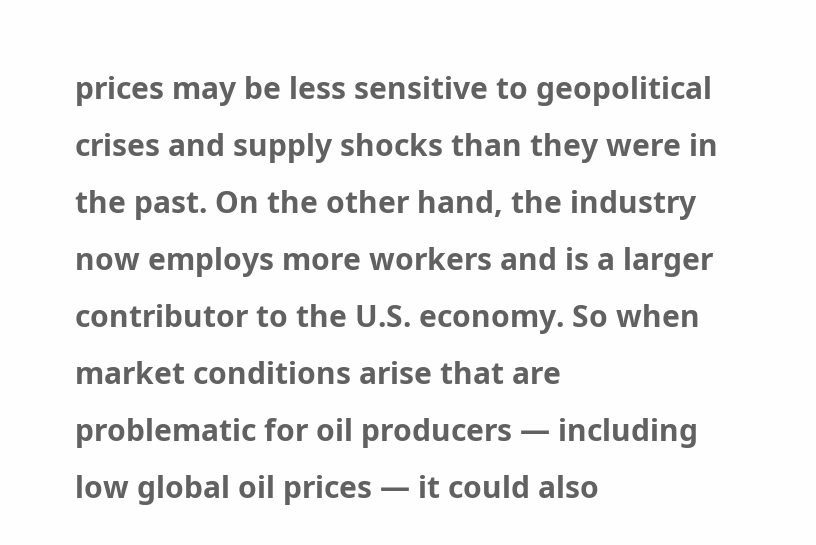prices may be less sensitive to geopolitical crises and supply shocks than they were in the past. On the other hand, the industry now employs more workers and is a larger contributor to the U.S. economy. So when market conditions arise that are problematic for oil producers — including low global oil prices — it could also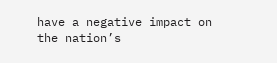have a negative impact on the nation’s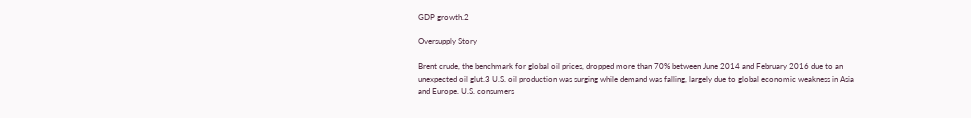GDP growth.2

Oversupply Story

Brent crude, the benchmark for global oil prices, dropped more than 70% between June 2014 and February 2016 due to an unexpected oil glut.3 U.S. oil production was surging while demand was falling, largely due to global economic weakness in Asia and Europe. U.S. consumers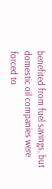benefited from fuel savings, but domestic oil companies were forced to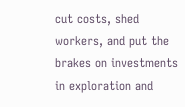cut costs, shed workers, and put the brakes on investments in exploration and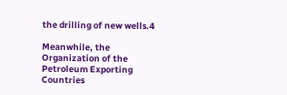the drilling of new wells.4

Meanwhile, the Organization of the Petroleum Exporting Countries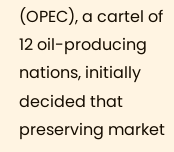(OPEC), a cartel of 12 oil-producing nations, initially decided that preserving market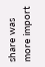share was more import